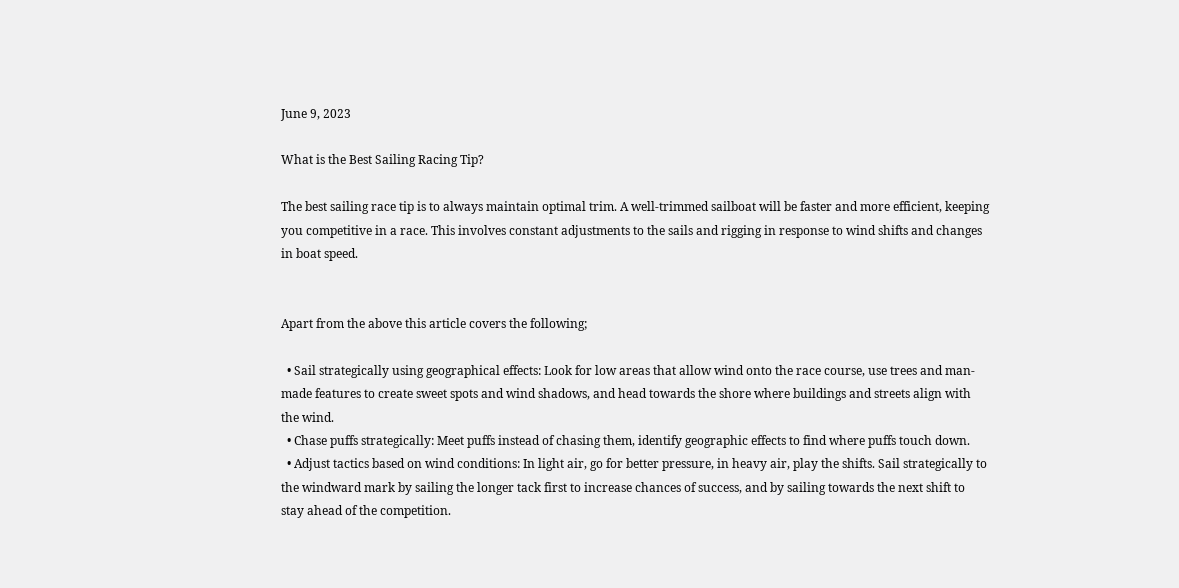June 9, 2023

What is the Best Sailing Racing Tip?

The best sailing race tip is to always maintain optimal trim. A well-trimmed sailboat will be faster and more efficient, keeping you competitive in a race. This involves constant adjustments to the sails and rigging in response to wind shifts and changes in boat speed.


Apart from the above this article covers the following;

  • Sail strategically using geographical effects: Look for low areas that allow wind onto the race course, use trees and man-made features to create sweet spots and wind shadows, and head towards the shore where buildings and streets align with the wind.
  • Chase puffs strategically: Meet puffs instead of chasing them, identify geographic effects to find where puffs touch down.
  • Adjust tactics based on wind conditions: In light air, go for better pressure, in heavy air, play the shifts. Sail strategically to the windward mark by sailing the longer tack first to increase chances of success, and by sailing towards the next shift to stay ahead of the competition.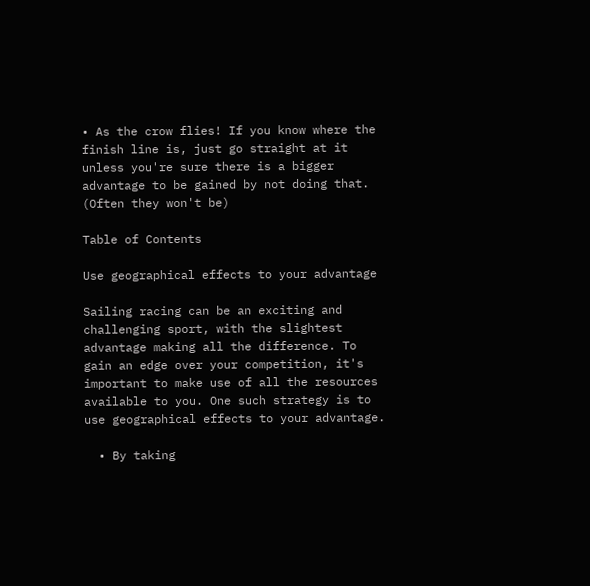• As the crow flies! If you know where the finish line is, just go straight at it unless you're sure there is a bigger advantage to be gained by not doing that. (Often they won't be)

Table of Contents

Use geographical effects to your advantage

Sailing racing can be an exciting and challenging sport, with the slightest advantage making all the difference. To gain an edge over your competition, it's important to make use of all the resources available to you. One such strategy is to use geographical effects to your advantage.

  • By taking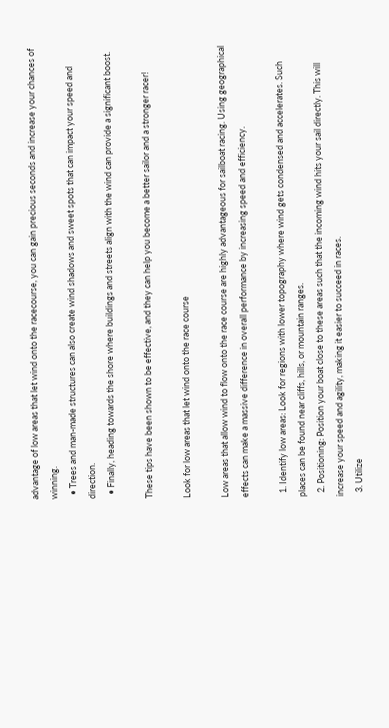advantage of low areas that let wind onto the racecourse, you can gain precious seconds and increase your chances of winning.
  • Trees and man-made structures can also create wind shadows and sweet spots that can impact your speed and direction.
  • Finally, heading towards the shore where buildings and streets align with the wind can provide a significant boost.

These tips have been shown to be effective, and they can help you become a better sailor and a stronger racer!

Look for low areas that let wind onto the race course

Low areas that allow wind to flow onto the race course are highly advantageous for sailboat racing. Using geographical effects can make a massive difference in overall performance by increasing speed and efficiency.

  1. Identify low areas: Look for regions with lower topography where wind gets condensed and accelerates. Such places can be found near cliffs, hills, or mountain ranges.
  2. Positioning: Position your boat close to these areas such that the incoming wind hits your sail directly. This will increase your speed and agility, making it easier to succeed in races.
  3. Utilize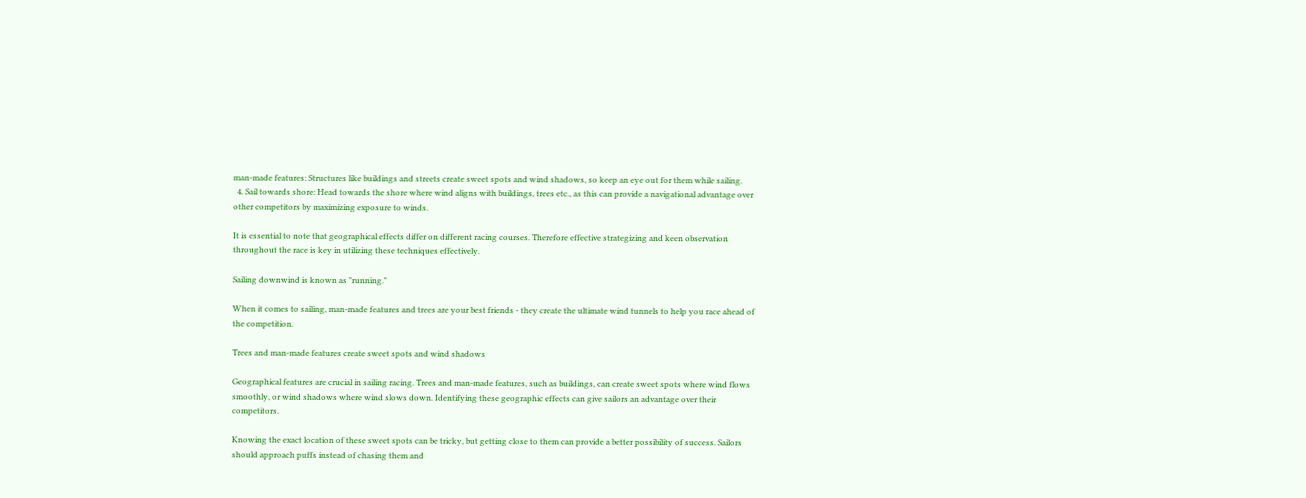man-made features: Structures like buildings and streets create sweet spots and wind shadows, so keep an eye out for them while sailing.
  4. Sail towards shore: Head towards the shore where wind aligns with buildings, trees etc., as this can provide a navigational advantage over other competitors by maximizing exposure to winds.

It is essential to note that geographical effects differ on different racing courses. Therefore effective strategizing and keen observation throughout the race is key in utilizing these techniques effectively.

Sailing downwind is known as "running."

When it comes to sailing, man-made features and trees are your best friends - they create the ultimate wind tunnels to help you race ahead of the competition.

Trees and man-made features create sweet spots and wind shadows

Geographical features are crucial in sailing racing. Trees and man-made features, such as buildings, can create sweet spots where wind flows smoothly, or wind shadows where wind slows down. Identifying these geographic effects can give sailors an advantage over their competitors.

Knowing the exact location of these sweet spots can be tricky, but getting close to them can provide a better possibility of success. Sailors should approach puffs instead of chasing them and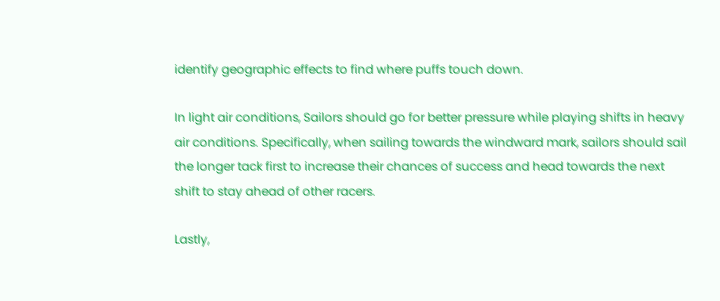identify geographic effects to find where puffs touch down.

In light air conditions, Sailors should go for better pressure while playing shifts in heavy air conditions. Specifically, when sailing towards the windward mark, sailors should sail the longer tack first to increase their chances of success and head towards the next shift to stay ahead of other racers.

Lastly,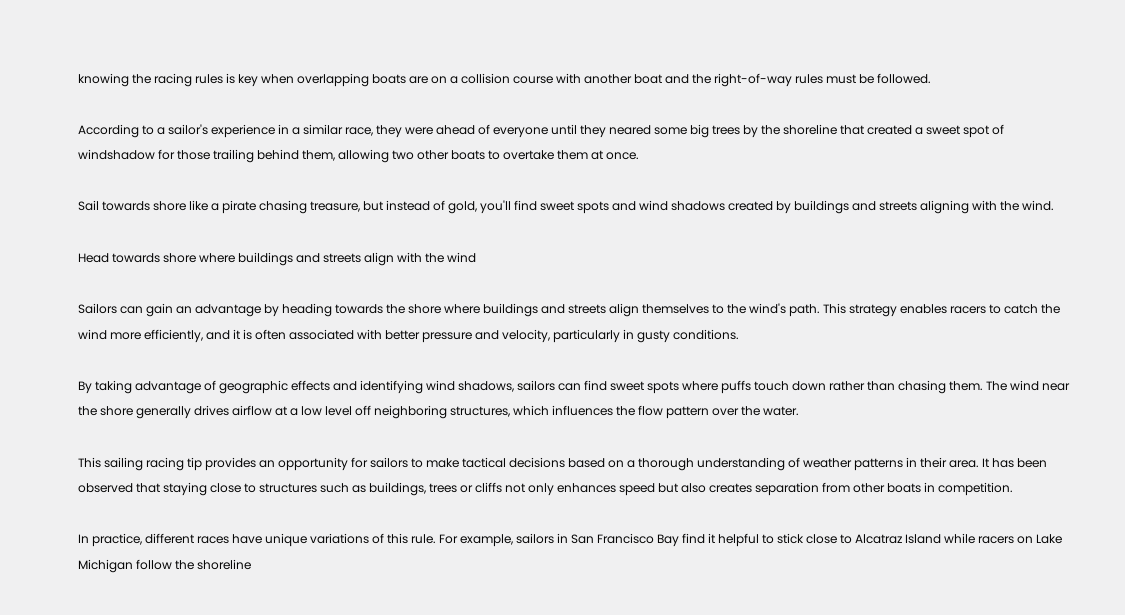knowing the racing rules is key when overlapping boats are on a collision course with another boat and the right-of-way rules must be followed.

According to a sailor's experience in a similar race, they were ahead of everyone until they neared some big trees by the shoreline that created a sweet spot of windshadow for those trailing behind them, allowing two other boats to overtake them at once.

Sail towards shore like a pirate chasing treasure, but instead of gold, you'll find sweet spots and wind shadows created by buildings and streets aligning with the wind.

Head towards shore where buildings and streets align with the wind

Sailors can gain an advantage by heading towards the shore where buildings and streets align themselves to the wind's path. This strategy enables racers to catch the wind more efficiently, and it is often associated with better pressure and velocity, particularly in gusty conditions.

By taking advantage of geographic effects and identifying wind shadows, sailors can find sweet spots where puffs touch down rather than chasing them. The wind near the shore generally drives airflow at a low level off neighboring structures, which influences the flow pattern over the water.

This sailing racing tip provides an opportunity for sailors to make tactical decisions based on a thorough understanding of weather patterns in their area. It has been observed that staying close to structures such as buildings, trees or cliffs not only enhances speed but also creates separation from other boats in competition.

In practice, different races have unique variations of this rule. For example, sailors in San Francisco Bay find it helpful to stick close to Alcatraz Island while racers on Lake Michigan follow the shoreline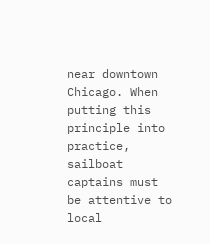near downtown Chicago. When putting this principle into practice, sailboat captains must be attentive to local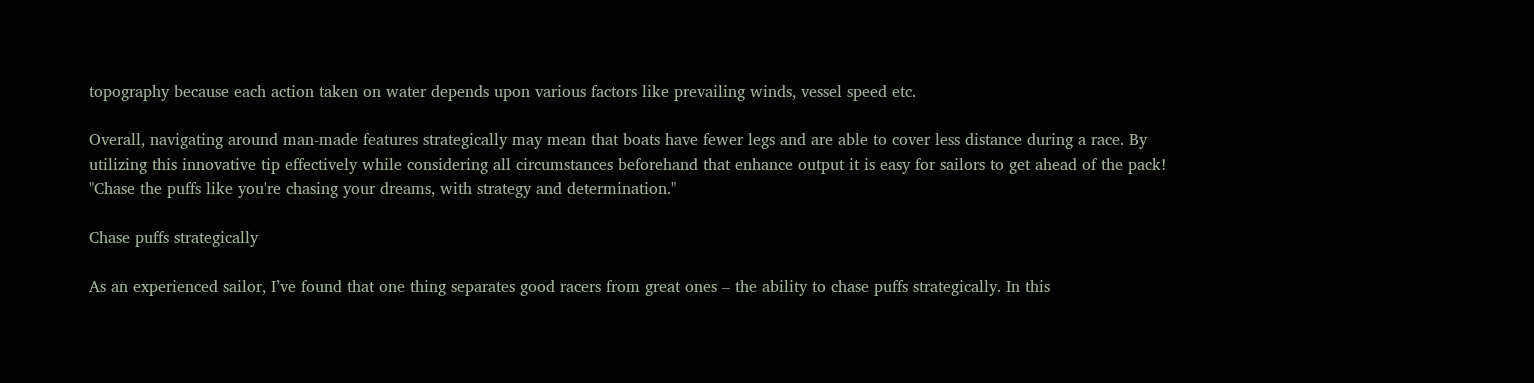topography because each action taken on water depends upon various factors like prevailing winds, vessel speed etc.

Overall, navigating around man-made features strategically may mean that boats have fewer legs and are able to cover less distance during a race. By utilizing this innovative tip effectively while considering all circumstances beforehand that enhance output it is easy for sailors to get ahead of the pack!
"Chase the puffs like you're chasing your dreams, with strategy and determination."

Chase puffs strategically

As an experienced sailor, I’ve found that one thing separates good racers from great ones – the ability to chase puffs strategically. In this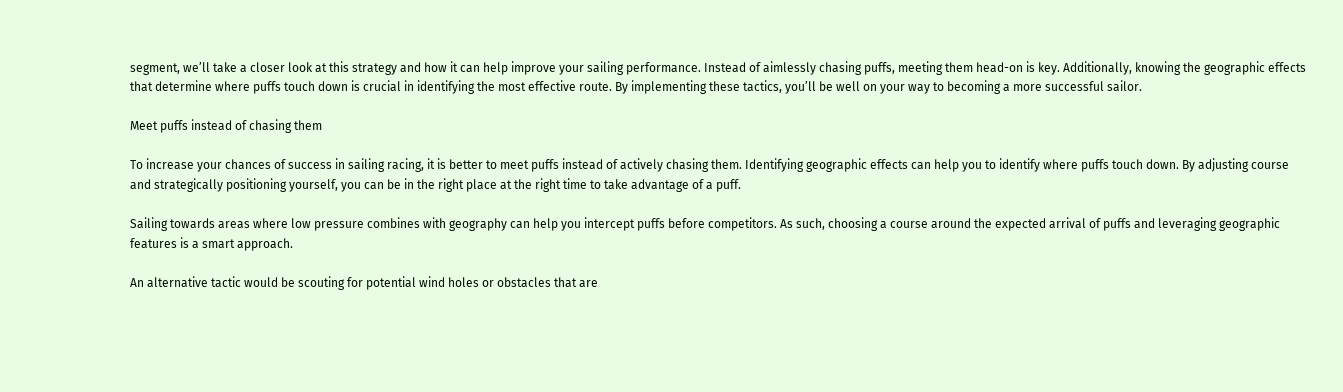segment, we’ll take a closer look at this strategy and how it can help improve your sailing performance. Instead of aimlessly chasing puffs, meeting them head-on is key. Additionally, knowing the geographic effects that determine where puffs touch down is crucial in identifying the most effective route. By implementing these tactics, you’ll be well on your way to becoming a more successful sailor.

Meet puffs instead of chasing them

To increase your chances of success in sailing racing, it is better to meet puffs instead of actively chasing them. Identifying geographic effects can help you to identify where puffs touch down. By adjusting course and strategically positioning yourself, you can be in the right place at the right time to take advantage of a puff.

Sailing towards areas where low pressure combines with geography can help you intercept puffs before competitors. As such, choosing a course around the expected arrival of puffs and leveraging geographic features is a smart approach.

An alternative tactic would be scouting for potential wind holes or obstacles that are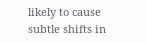likely to cause subtle shifts in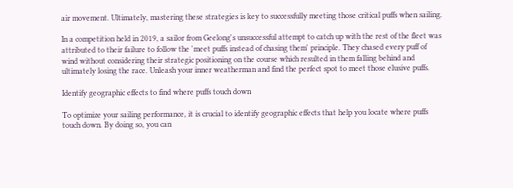air movement. Ultimately, mastering these strategies is key to successfully meeting those critical puffs when sailing.

In a competition held in 2019, a sailor from Geelong's unsuccessful attempt to catch up with the rest of the fleet was attributed to their failure to follow the 'meet puffs instead of chasing them' principle. They chased every puff of wind without considering their strategic positioning on the course which resulted in them falling behind and ultimately losing the race. Unleash your inner weatherman and find the perfect spot to meet those elusive puffs.

Identify geographic effects to find where puffs touch down

To optimize your sailing performance, it is crucial to identify geographic effects that help you locate where puffs touch down. By doing so, you can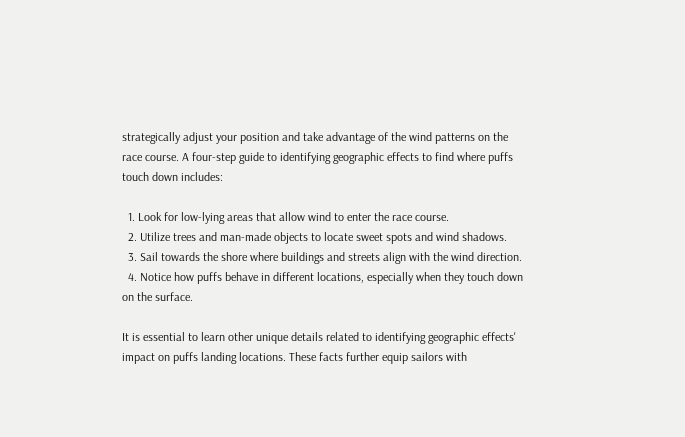strategically adjust your position and take advantage of the wind patterns on the race course. A four-step guide to identifying geographic effects to find where puffs touch down includes:

  1. Look for low-lying areas that allow wind to enter the race course.
  2. Utilize trees and man-made objects to locate sweet spots and wind shadows.
  3. Sail towards the shore where buildings and streets align with the wind direction.
  4. Notice how puffs behave in different locations, especially when they touch down on the surface.

It is essential to learn other unique details related to identifying geographic effects' impact on puffs landing locations. These facts further equip sailors with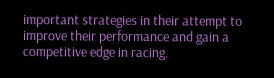important strategies in their attempt to improve their performance and gain a competitive edge in racing.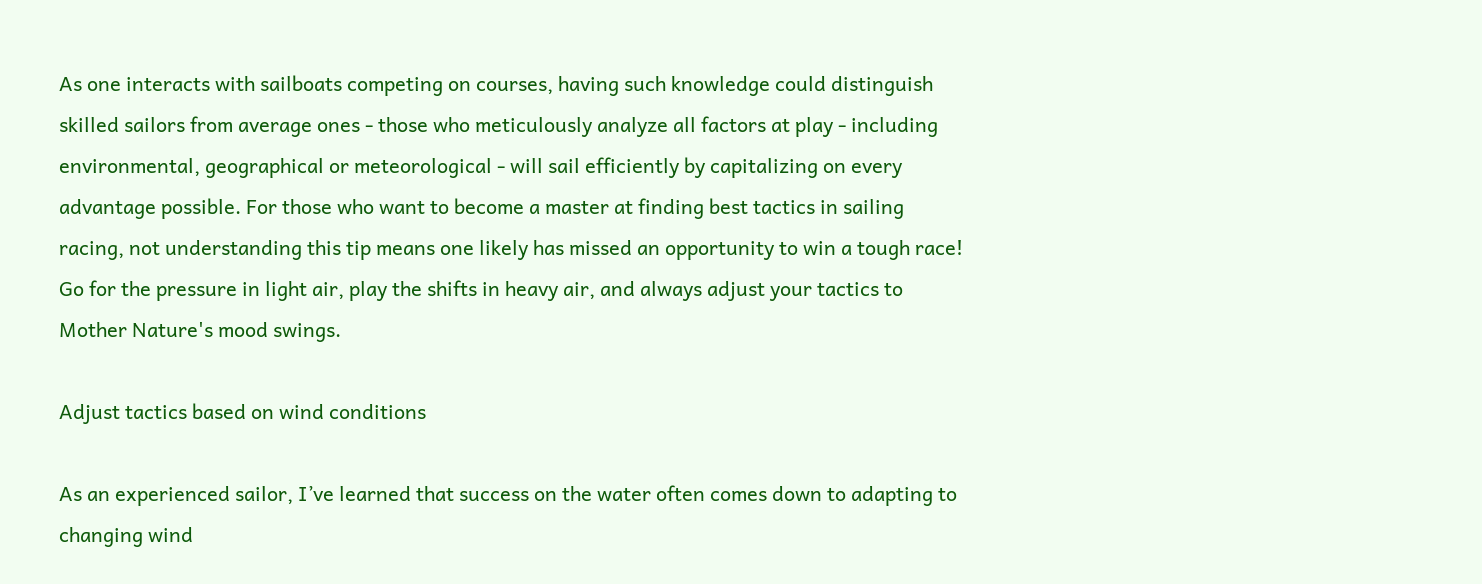As one interacts with sailboats competing on courses, having such knowledge could distinguish skilled sailors from average ones - those who meticulously analyze all factors at play - including environmental, geographical or meteorological - will sail efficiently by capitalizing on every advantage possible. For those who want to become a master at finding best tactics in sailing racing, not understanding this tip means one likely has missed an opportunity to win a tough race! Go for the pressure in light air, play the shifts in heavy air, and always adjust your tactics to Mother Nature's mood swings.

Adjust tactics based on wind conditions

As an experienced sailor, I’ve learned that success on the water often comes down to adapting to changing wind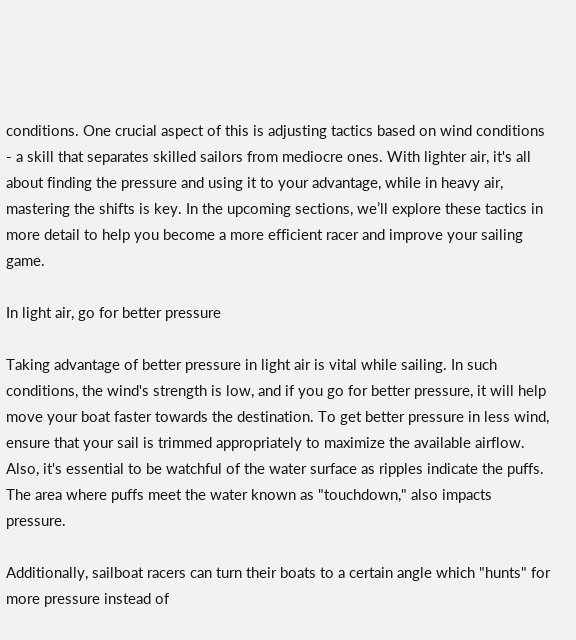conditions. One crucial aspect of this is adjusting tactics based on wind conditions - a skill that separates skilled sailors from mediocre ones. With lighter air, it's all about finding the pressure and using it to your advantage, while in heavy air, mastering the shifts is key. In the upcoming sections, we’ll explore these tactics in more detail to help you become a more efficient racer and improve your sailing game.

In light air, go for better pressure

Taking advantage of better pressure in light air is vital while sailing. In such conditions, the wind's strength is low, and if you go for better pressure, it will help move your boat faster towards the destination. To get better pressure in less wind, ensure that your sail is trimmed appropriately to maximize the available airflow. Also, it's essential to be watchful of the water surface as ripples indicate the puffs. The area where puffs meet the water known as "touchdown," also impacts pressure.

Additionally, sailboat racers can turn their boats to a certain angle which "hunts" for more pressure instead of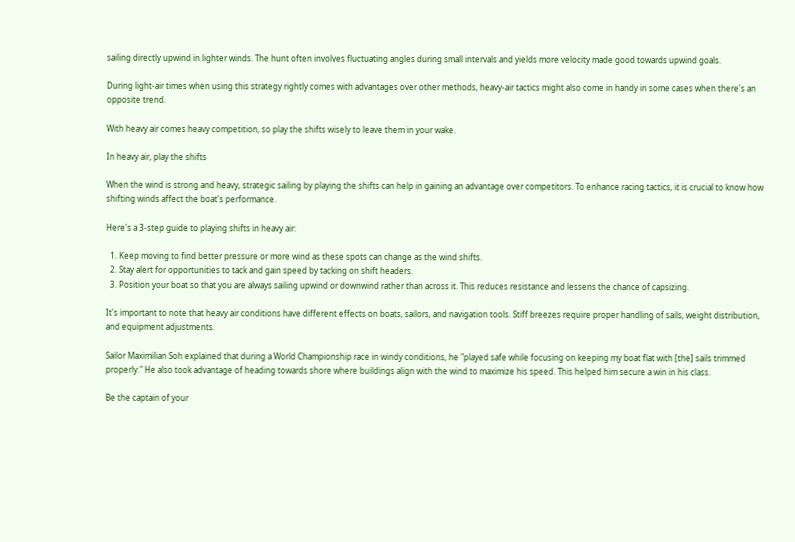sailing directly upwind in lighter winds. The hunt often involves fluctuating angles during small intervals and yields more velocity made good towards upwind goals.

During light-air times when using this strategy rightly comes with advantages over other methods, heavy-air tactics might also come in handy in some cases when there's an opposite trend.

With heavy air comes heavy competition, so play the shifts wisely to leave them in your wake.

In heavy air, play the shifts

When the wind is strong and heavy, strategic sailing by playing the shifts can help in gaining an advantage over competitors. To enhance racing tactics, it is crucial to know how shifting winds affect the boat's performance.

Here's a 3-step guide to playing shifts in heavy air:

  1. Keep moving to find better pressure or more wind as these spots can change as the wind shifts.
  2. Stay alert for opportunities to tack and gain speed by tacking on shift headers.
  3. Position your boat so that you are always sailing upwind or downwind rather than across it. This reduces resistance and lessens the chance of capsizing.

It's important to note that heavy air conditions have different effects on boats, sailors, and navigation tools. Stiff breezes require proper handling of sails, weight distribution, and equipment adjustments.

Sailor Maximilian Soh explained that during a World Championship race in windy conditions, he "played safe while focusing on keeping my boat flat with [the] sails trimmed properly." He also took advantage of heading towards shore where buildings align with the wind to maximize his speed. This helped him secure a win in his class.

Be the captain of your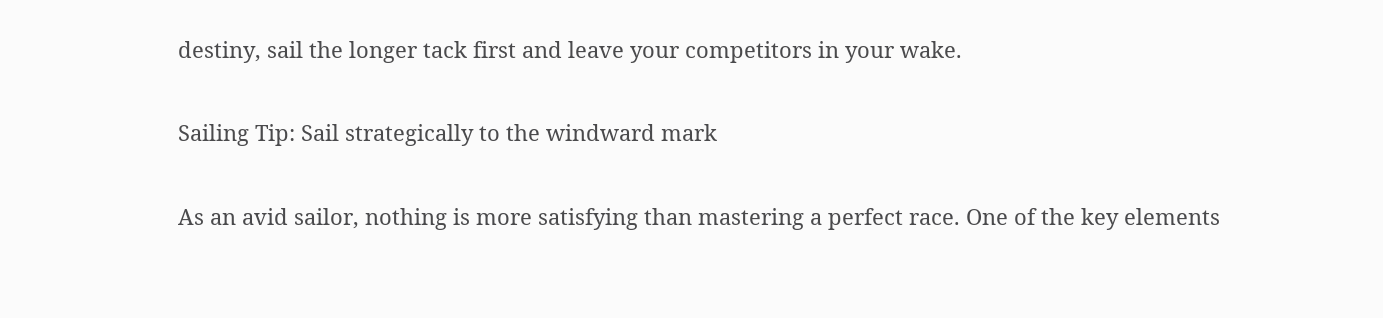destiny, sail the longer tack first and leave your competitors in your wake.

Sailing Tip: Sail strategically to the windward mark

As an avid sailor, nothing is more satisfying than mastering a perfect race. One of the key elements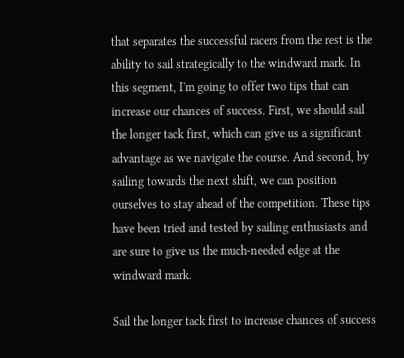that separates the successful racers from the rest is the ability to sail strategically to the windward mark. In this segment, I'm going to offer two tips that can increase our chances of success. First, we should sail the longer tack first, which can give us a significant advantage as we navigate the course. And second, by sailing towards the next shift, we can position ourselves to stay ahead of the competition. These tips have been tried and tested by sailing enthusiasts and are sure to give us the much-needed edge at the windward mark.

Sail the longer tack first to increase chances of success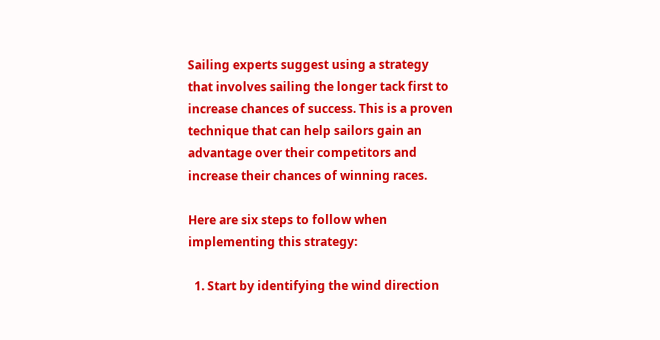Sailing experts suggest using a strategy that involves sailing the longer tack first to increase chances of success. This is a proven technique that can help sailors gain an advantage over their competitors and increase their chances of winning races.

Here are six steps to follow when implementing this strategy:

  1. Start by identifying the wind direction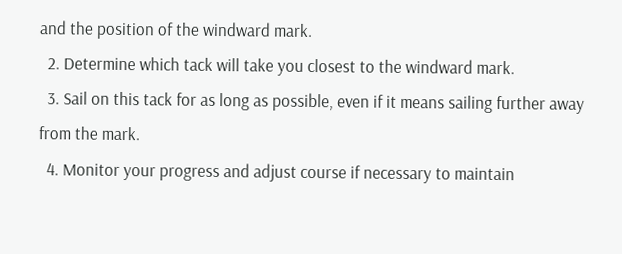and the position of the windward mark.
  2. Determine which tack will take you closest to the windward mark.
  3. Sail on this tack for as long as possible, even if it means sailing further away from the mark.
  4. Monitor your progress and adjust course if necessary to maintain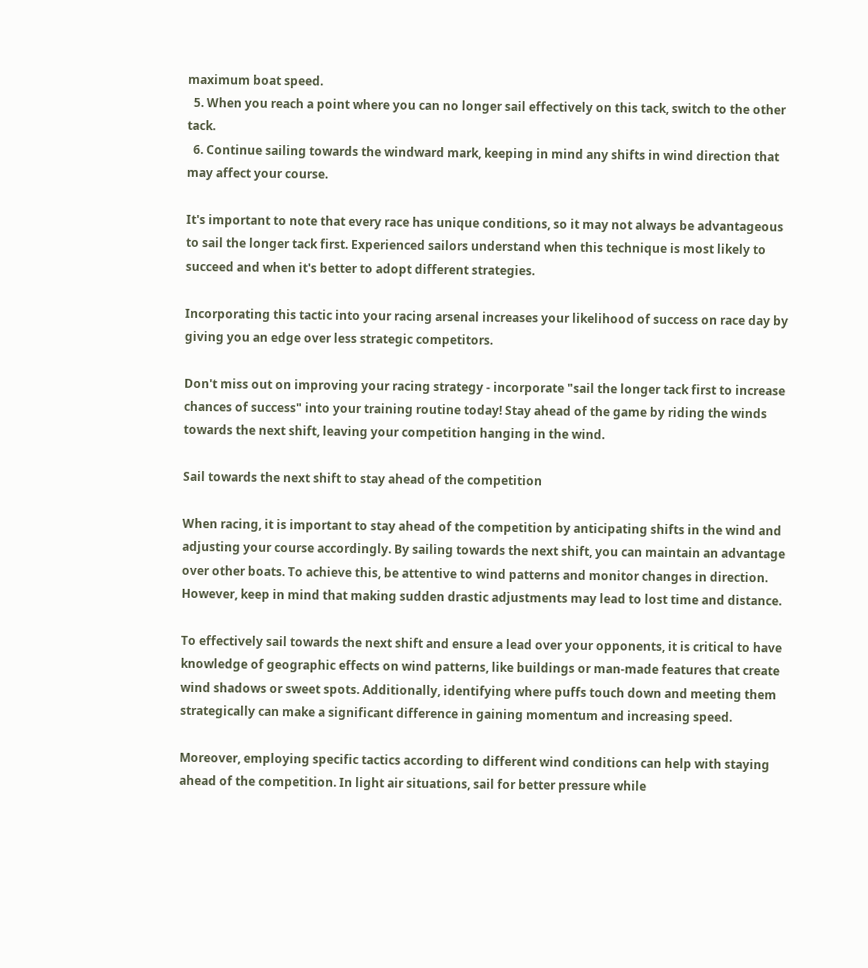maximum boat speed.
  5. When you reach a point where you can no longer sail effectively on this tack, switch to the other tack.
  6. Continue sailing towards the windward mark, keeping in mind any shifts in wind direction that may affect your course.

It's important to note that every race has unique conditions, so it may not always be advantageous to sail the longer tack first. Experienced sailors understand when this technique is most likely to succeed and when it's better to adopt different strategies.

Incorporating this tactic into your racing arsenal increases your likelihood of success on race day by giving you an edge over less strategic competitors.

Don't miss out on improving your racing strategy - incorporate "sail the longer tack first to increase chances of success" into your training routine today! Stay ahead of the game by riding the winds towards the next shift, leaving your competition hanging in the wind.

Sail towards the next shift to stay ahead of the competition

When racing, it is important to stay ahead of the competition by anticipating shifts in the wind and adjusting your course accordingly. By sailing towards the next shift, you can maintain an advantage over other boats. To achieve this, be attentive to wind patterns and monitor changes in direction. However, keep in mind that making sudden drastic adjustments may lead to lost time and distance.

To effectively sail towards the next shift and ensure a lead over your opponents, it is critical to have knowledge of geographic effects on wind patterns, like buildings or man-made features that create wind shadows or sweet spots. Additionally, identifying where puffs touch down and meeting them strategically can make a significant difference in gaining momentum and increasing speed.

Moreover, employing specific tactics according to different wind conditions can help with staying ahead of the competition. In light air situations, sail for better pressure while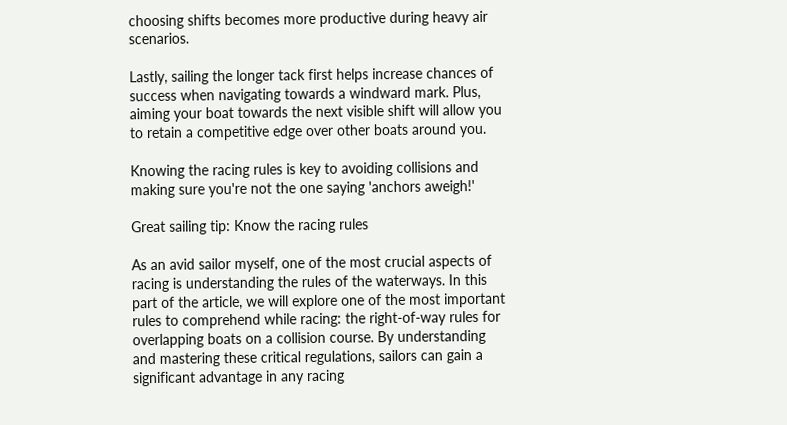choosing shifts becomes more productive during heavy air scenarios.

Lastly, sailing the longer tack first helps increase chances of success when navigating towards a windward mark. Plus, aiming your boat towards the next visible shift will allow you to retain a competitive edge over other boats around you.

Knowing the racing rules is key to avoiding collisions and making sure you're not the one saying 'anchors aweigh!'

Great sailing tip: Know the racing rules

As an avid sailor myself, one of the most crucial aspects of racing is understanding the rules of the waterways. In this part of the article, we will explore one of the most important rules to comprehend while racing: the right-of-way rules for overlapping boats on a collision course. By understanding and mastering these critical regulations, sailors can gain a significant advantage in any racing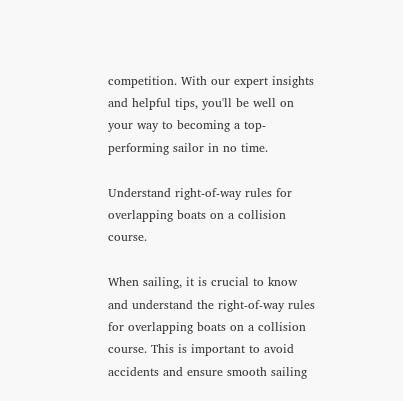competition. With our expert insights and helpful tips, you'll be well on your way to becoming a top-performing sailor in no time.

Understand right-of-way rules for overlapping boats on a collision course.

When sailing, it is crucial to know and understand the right-of-way rules for overlapping boats on a collision course. This is important to avoid accidents and ensure smooth sailing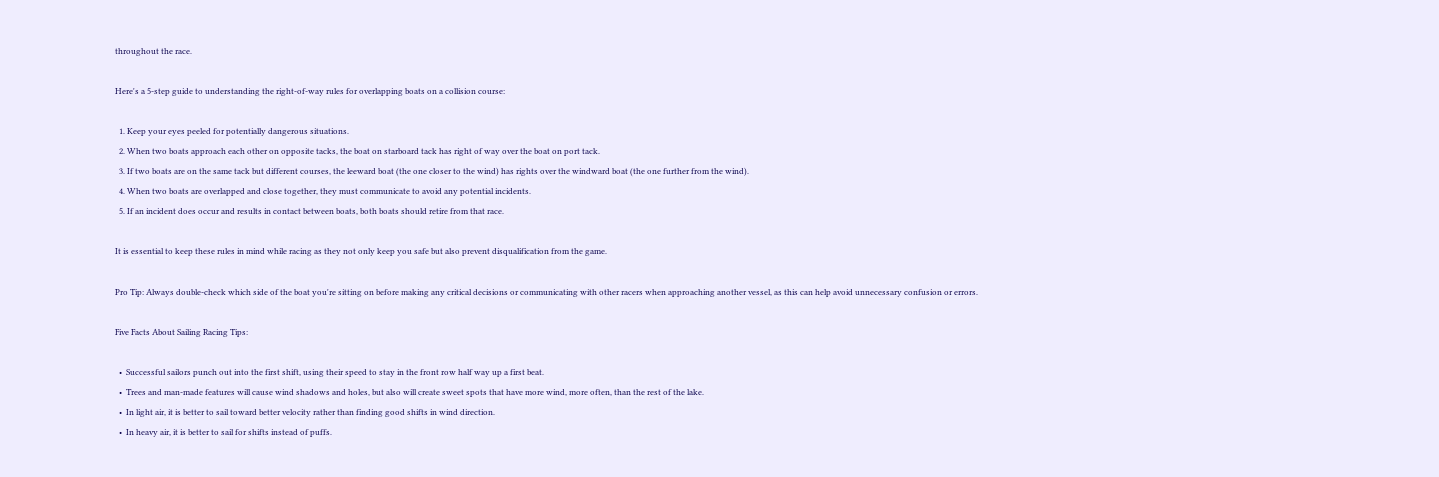throughout the race.

Here's a 5-step guide to understanding the right-of-way rules for overlapping boats on a collision course:

  1. Keep your eyes peeled for potentially dangerous situations.
  2. When two boats approach each other on opposite tacks, the boat on starboard tack has right of way over the boat on port tack.
  3. If two boats are on the same tack but different courses, the leeward boat (the one closer to the wind) has rights over the windward boat (the one further from the wind).
  4. When two boats are overlapped and close together, they must communicate to avoid any potential incidents.
  5. If an incident does occur and results in contact between boats, both boats should retire from that race.

It is essential to keep these rules in mind while racing as they not only keep you safe but also prevent disqualification from the game.

Pro Tip: Always double-check which side of the boat you're sitting on before making any critical decisions or communicating with other racers when approaching another vessel, as this can help avoid unnecessary confusion or errors.

Five Facts About Sailing Racing Tips:

  •  Successful sailors punch out into the first shift, using their speed to stay in the front row half way up a first beat.
  •  Trees and man-made features will cause wind shadows and holes, but also will create sweet spots that have more wind, more often, than the rest of the lake.
  •  In light air, it is better to sail toward better velocity rather than finding good shifts in wind direction.
  •  In heavy air, it is better to sail for shifts instead of puffs.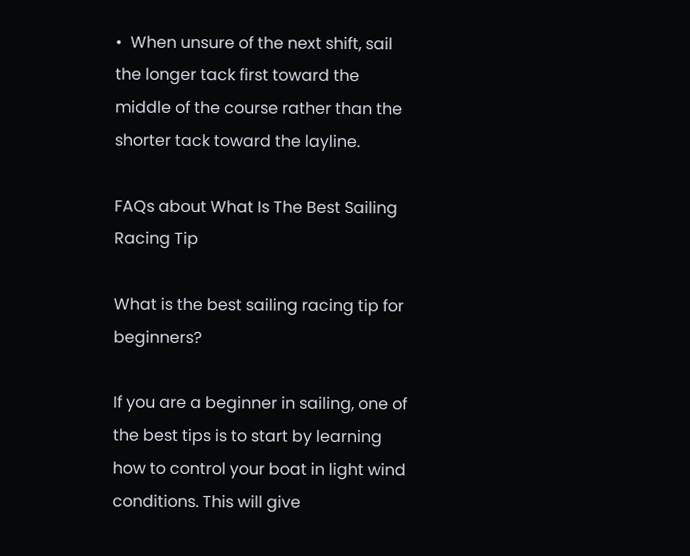•  When unsure of the next shift, sail the longer tack first toward the middle of the course rather than the shorter tack toward the layline.

FAQs about What Is The Best Sailing Racing Tip

What is the best sailing racing tip for beginners?

If you are a beginner in sailing, one of the best tips is to start by learning how to control your boat in light wind conditions. This will give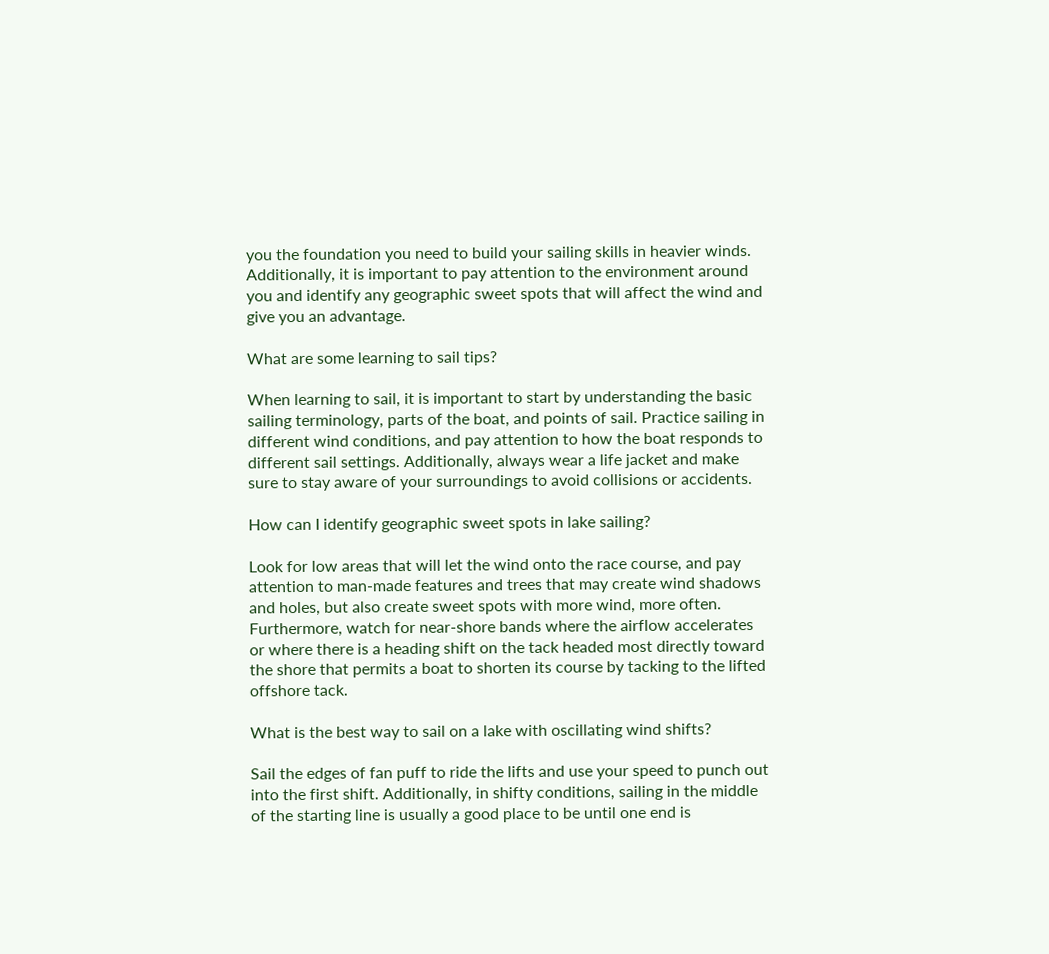you the foundation you need to build your sailing skills in heavier winds. Additionally, it is important to pay attention to the environment around you and identify any geographic sweet spots that will affect the wind and give you an advantage.

What are some learning to sail tips?

When learning to sail, it is important to start by understanding the basic sailing terminology, parts of the boat, and points of sail. Practice sailing in different wind conditions, and pay attention to how the boat responds to different sail settings. Additionally, always wear a life jacket and make sure to stay aware of your surroundings to avoid collisions or accidents.

How can I identify geographic sweet spots in lake sailing?

Look for low areas that will let the wind onto the race course, and pay attention to man-made features and trees that may create wind shadows and holes, but also create sweet spots with more wind, more often. Furthermore, watch for near-shore bands where the airflow accelerates or where there is a heading shift on the tack headed most directly toward the shore that permits a boat to shorten its course by tacking to the lifted offshore tack.

What is the best way to sail on a lake with oscillating wind shifts?

Sail the edges of fan puff to ride the lifts and use your speed to punch out into the first shift. Additionally, in shifty conditions, sailing in the middle of the starting line is usually a good place to be until one end is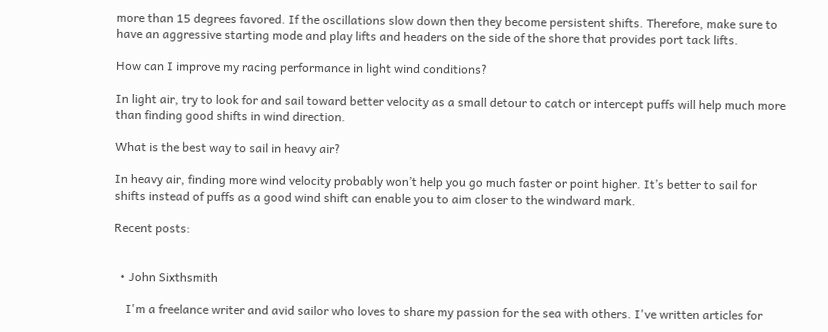more than 15 degrees favored. If the oscillations slow down then they become persistent shifts. Therefore, make sure to have an aggressive starting mode and play lifts and headers on the side of the shore that provides port tack lifts.

How can I improve my racing performance in light wind conditions?

In light air, try to look for and sail toward better velocity as a small detour to catch or intercept puffs will help much more than finding good shifts in wind direction.

What is the best way to sail in heavy air?

In heavy air, finding more wind velocity probably won’t help you go much faster or point higher. It’s better to sail for shifts instead of puffs as a good wind shift can enable you to aim closer to the windward mark.

Recent posts:


  • John Sixthsmith

    I'm a freelance writer and avid sailor who loves to share my passion for the sea with others. I've written articles for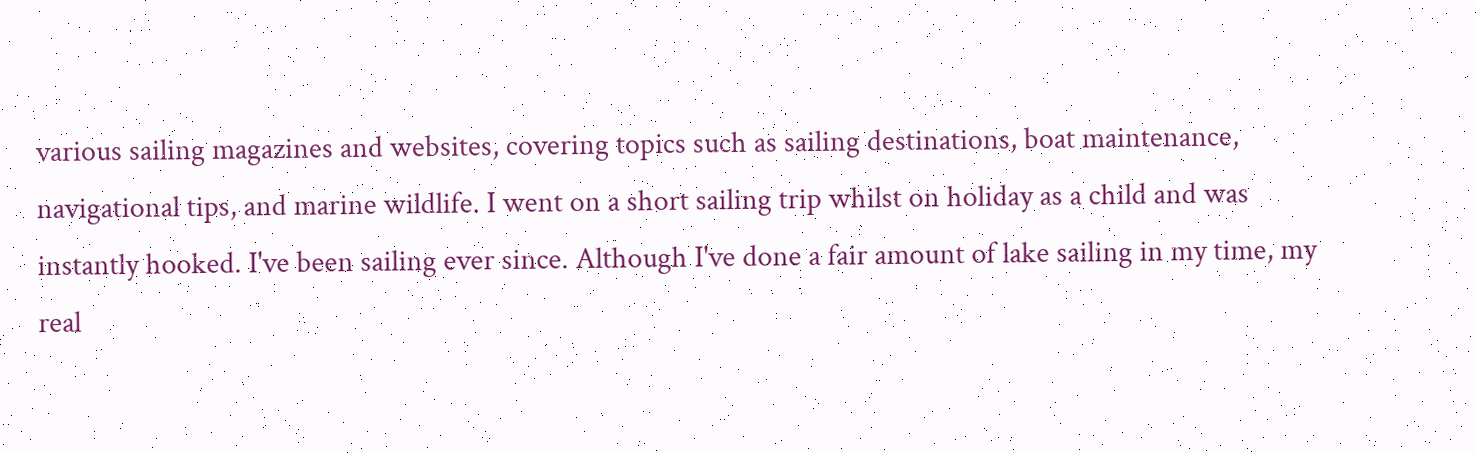various sailing magazines and websites, covering topics such as sailing destinations, boat maintenance, navigational tips, and marine wildlife. I went on a short sailing trip whilst on holiday as a child and was instantly hooked. I've been sailing ever since. Although I've done a fair amount of lake sailing in my time, my real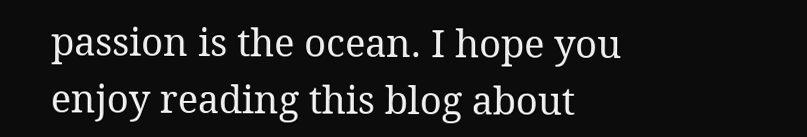passion is the ocean. I hope you enjoy reading this blog about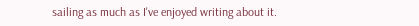sailing as much as I've enjoyed writing about it.